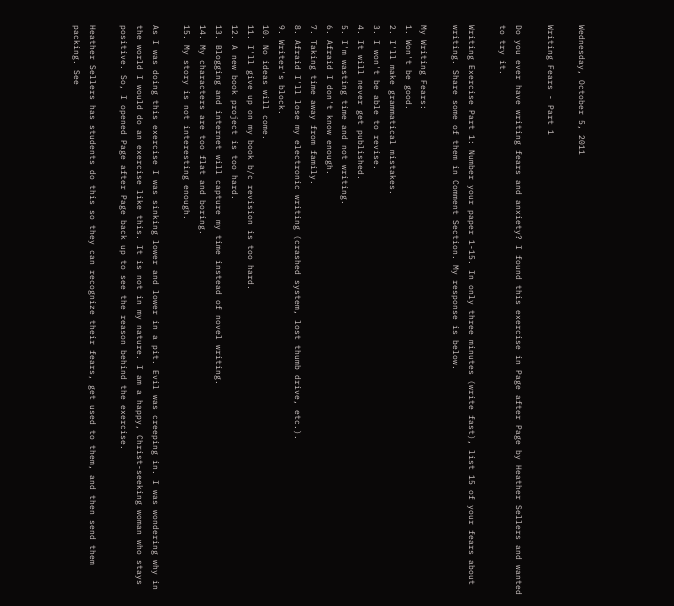Wednesday, October 5, 2011

Writing Fears - Part 1

Do you ever have writing fears and anxiety? I found this exercise in Page after Page by Heather Sellers and wanted to try it.

Writing Exercise Part 1: Number your paper 1-15. In only three minutes (write fast), list 15 of your fears about writing. Share some of them in Comment Section. My response is below.

My Writing Fears:
1. Won't be good.
2. I'll make grammatical mistakes.
3. I won't be able to revise.
4. It will never get published.
5. I'm wasting time and not writing.
6. Afraid I don't know enough.
7. Taking time away from family.
8. Afraid I'll lose my electronic writing (crashed system, lost thumb drive, etc.).
9. Writer's block.
10. No ideas will come.
11. I'll give up on my book b/c revision is too hard.
12. A new book project is too hard.
13. Blogging and internet will capture my time instead of novel writing.
14. My characters are too flat and boring.
15. My story is not interesting enough.

As I was doing this exercise I was sinking lower and lower in a pit. Evil was creeping in. I was wondering why in the world I would do an exercise like this. It is not in my nature. I am a happy, Christ-seeking woman who stays positive. So, I opened Page after Page back up to see the reason behind the exercise.

Heather Sellers has students do this so they can recognize their fears, get used to them, and then send them packing. See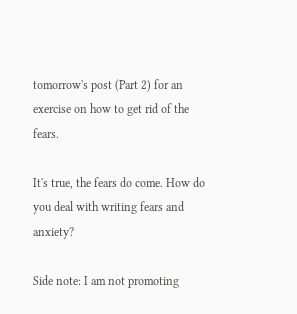tomorrow's post (Part 2) for an exercise on how to get rid of the fears.

It's true, the fears do come. How do you deal with writing fears and anxiety?

Side note: I am not promoting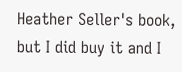Heather Seller's book, but I did buy it and I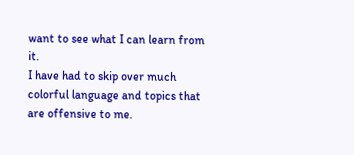want to see what I can learn from it.
I have had to skip over much colorful language and topics that are offensive to me.